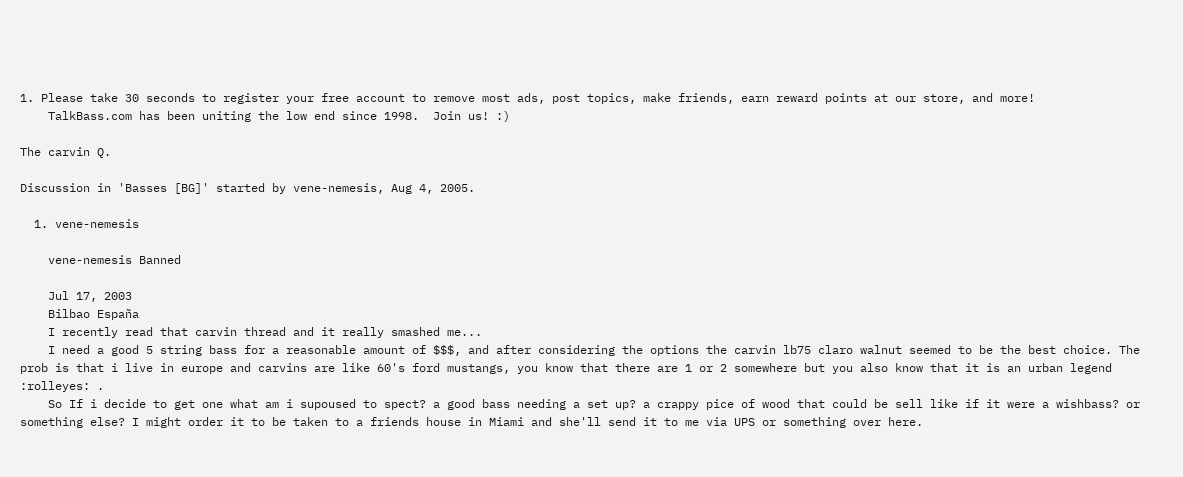1. Please take 30 seconds to register your free account to remove most ads, post topics, make friends, earn reward points at our store, and more!
    TalkBass.com has been uniting the low end since 1998.  Join us! :)

The carvin Q.

Discussion in 'Basses [BG]' started by vene-nemesis, Aug 4, 2005.

  1. vene-nemesis

    vene-nemesis Banned

    Jul 17, 2003
    Bilbao España
    I recently read that carvin thread and it really smashed me...
    I need a good 5 string bass for a reasonable amount of $$$, and after considering the options the carvin lb75 claro walnut seemed to be the best choice. The prob is that i live in europe and carvins are like 60's ford mustangs, you know that there are 1 or 2 somewhere but you also know that it is an urban legend :rolleyes: .
    So If i decide to get one what am i supoused to spect? a good bass needing a set up? a crappy pice of wood that could be sell like if it were a wishbass? or something else? I might order it to be taken to a friends house in Miami and she'll send it to me via UPS or something over here.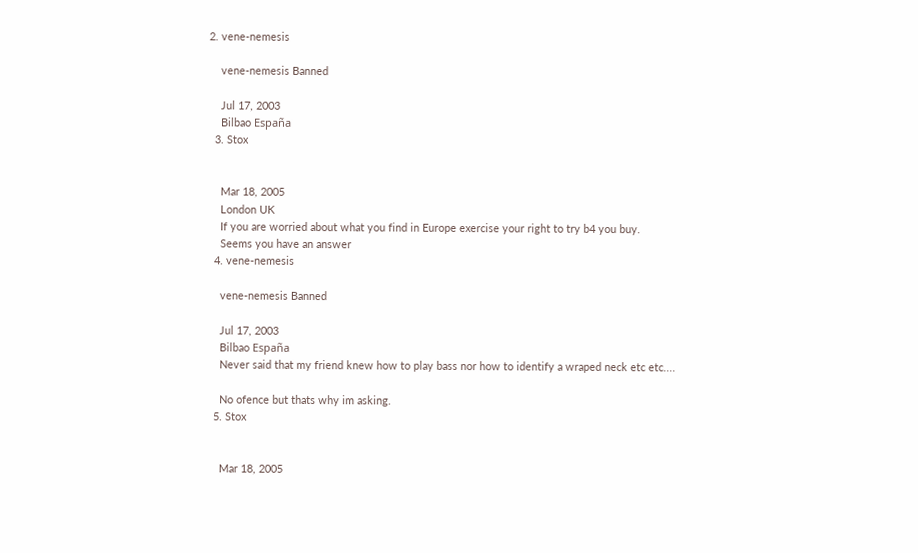2. vene-nemesis

    vene-nemesis Banned

    Jul 17, 2003
    Bilbao España
  3. Stox


    Mar 18, 2005
    London UK
    If you are worried about what you find in Europe exercise your right to try b4 you buy.
    Seems you have an answer
  4. vene-nemesis

    vene-nemesis Banned

    Jul 17, 2003
    Bilbao España
    Never said that my friend knew how to play bass nor how to identify a wraped neck etc etc....

    No ofence but thats why im asking.
  5. Stox


    Mar 18, 2005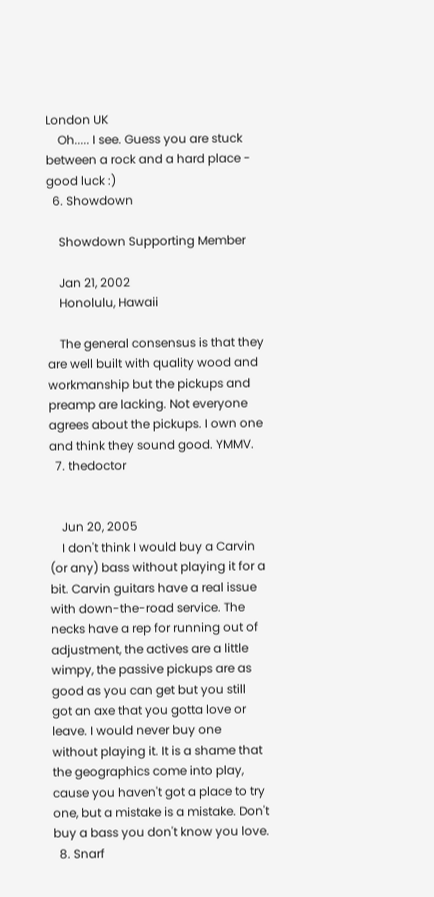London UK
    Oh..... I see. Guess you are stuck between a rock and a hard place - good luck :)
  6. Showdown

    Showdown Supporting Member

    Jan 21, 2002
    Honolulu, Hawaii

    The general consensus is that they are well built with quality wood and workmanship but the pickups and preamp are lacking. Not everyone agrees about the pickups. I own one and think they sound good. YMMV.
  7. thedoctor


    Jun 20, 2005
    I don't think I would buy a Carvin (or any) bass without playing it for a bit. Carvin guitars have a real issue with down-the-road service. The necks have a rep for running out of adjustment, the actives are a little wimpy, the passive pickups are as good as you can get but you still got an axe that you gotta love or leave. I would never buy one without playing it. It is a shame that the geographics come into play, cause you haven't got a place to try one, but a mistake is a mistake. Don't buy a bass you don't know you love.
  8. Snarf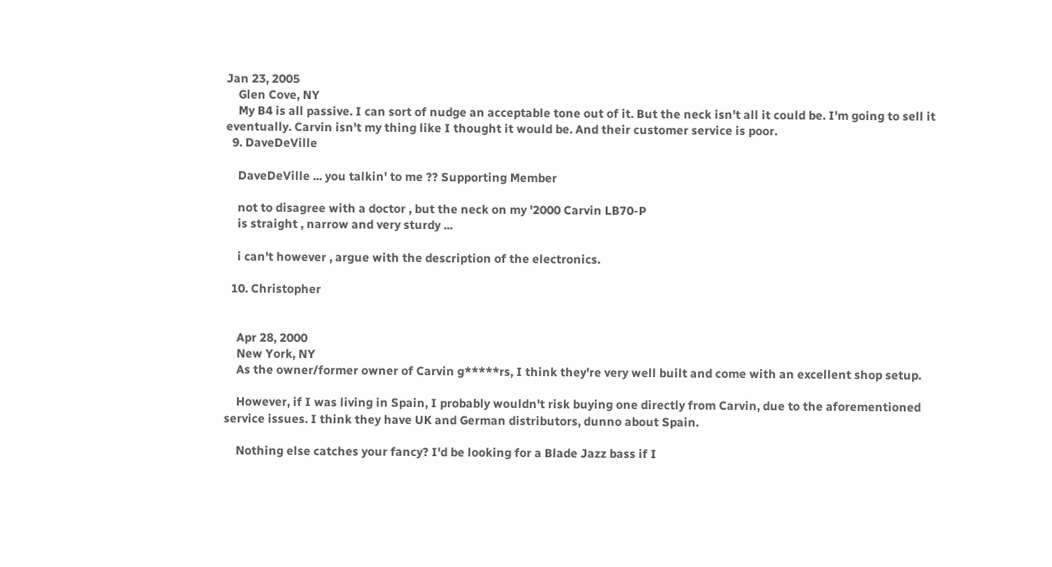Jan 23, 2005
    Glen Cove, NY
    My B4 is all passive. I can sort of nudge an acceptable tone out of it. But the neck isn't all it could be. I'm going to sell it eventually. Carvin isn't my thing like I thought it would be. And their customer service is poor.
  9. DaveDeVille

    DaveDeVille ... you talkin' to me ?? Supporting Member

    not to disagree with a doctor , but the neck on my '2000 Carvin LB70-P
    is straight , narrow and very sturdy ...

    i can't however , argue with the description of the electronics.

  10. Christopher


    Apr 28, 2000
    New York, NY
    As the owner/former owner of Carvin g*****rs, I think they're very well built and come with an excellent shop setup.

    However, if I was living in Spain, I probably wouldn't risk buying one directly from Carvin, due to the aforementioned service issues. I think they have UK and German distributors, dunno about Spain.

    Nothing else catches your fancy? I'd be looking for a Blade Jazz bass if I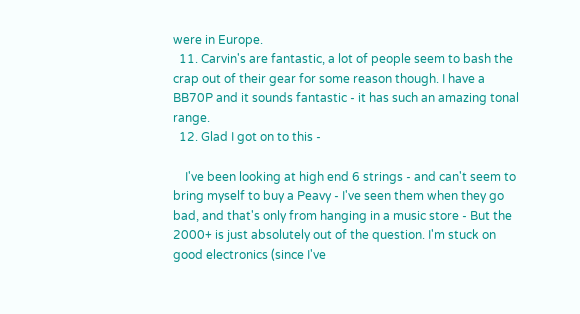were in Europe.
  11. Carvin's are fantastic, a lot of people seem to bash the crap out of their gear for some reason though. I have a BB70P and it sounds fantastic - it has such an amazing tonal range.
  12. Glad I got on to this -

    I've been looking at high end 6 strings - and can't seem to bring myself to buy a Peavy - I've seen them when they go bad, and that's only from hanging in a music store - But the 2000+ is just absolutely out of the question. I'm stuck on good electronics (since I've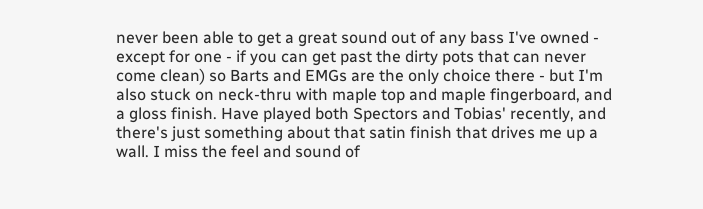never been able to get a great sound out of any bass I've owned - except for one - if you can get past the dirty pots that can never come clean) so Barts and EMGs are the only choice there - but I'm also stuck on neck-thru with maple top and maple fingerboard, and a gloss finish. Have played both Spectors and Tobias' recently, and there's just something about that satin finish that drives me up a wall. I miss the feel and sound of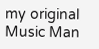my original Music Man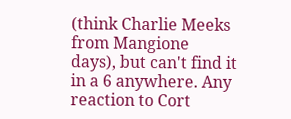(think Charlie Meeks from Mangione days), but can't find it in a 6 anywhere. Any reaction to Cort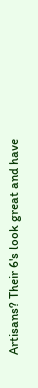Artisans? Their 6's look great and have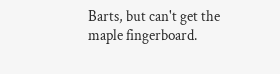Barts, but can't get the maple fingerboard.